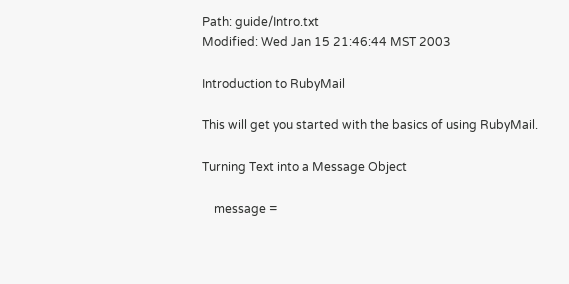Path: guide/Intro.txt
Modified: Wed Jan 15 21:46:44 MST 2003

Introduction to RubyMail

This will get you started with the basics of using RubyMail.

Turning Text into a Message Object

    message =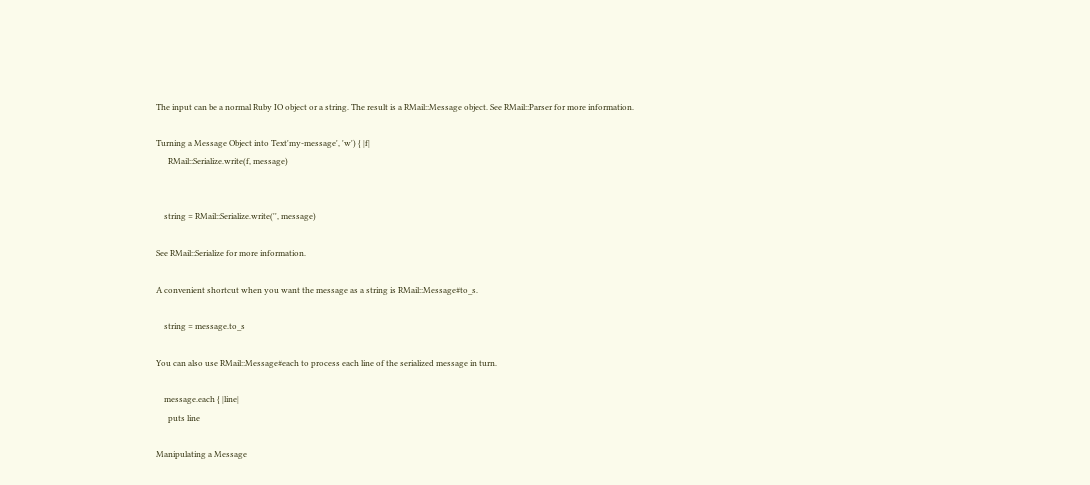The input can be a normal Ruby IO object or a string. The result is a RMail::Message object. See RMail::Parser for more information.

Turning a Message Object into Text'my-message', 'w') { |f|
      RMail::Serialize.write(f, message)


    string = RMail::Serialize.write('', message)

See RMail::Serialize for more information.

A convenient shortcut when you want the message as a string is RMail::Message#to_s.

    string = message.to_s

You can also use RMail::Message#each to process each line of the serialized message in turn.

    message.each { |line|
      puts line

Manipulating a Message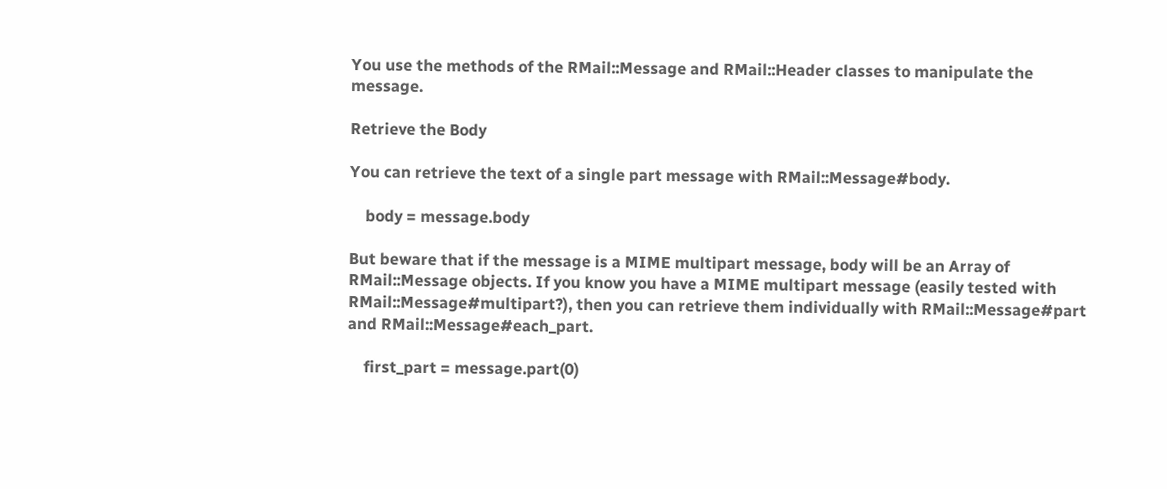You use the methods of the RMail::Message and RMail::Header classes to manipulate the message.

Retrieve the Body

You can retrieve the text of a single part message with RMail::Message#body.

    body = message.body

But beware that if the message is a MIME multipart message, body will be an Array of RMail::Message objects. If you know you have a MIME multipart message (easily tested with RMail::Message#multipart?), then you can retrieve them individually with RMail::Message#part and RMail::Message#each_part.

    first_part = message.part(0)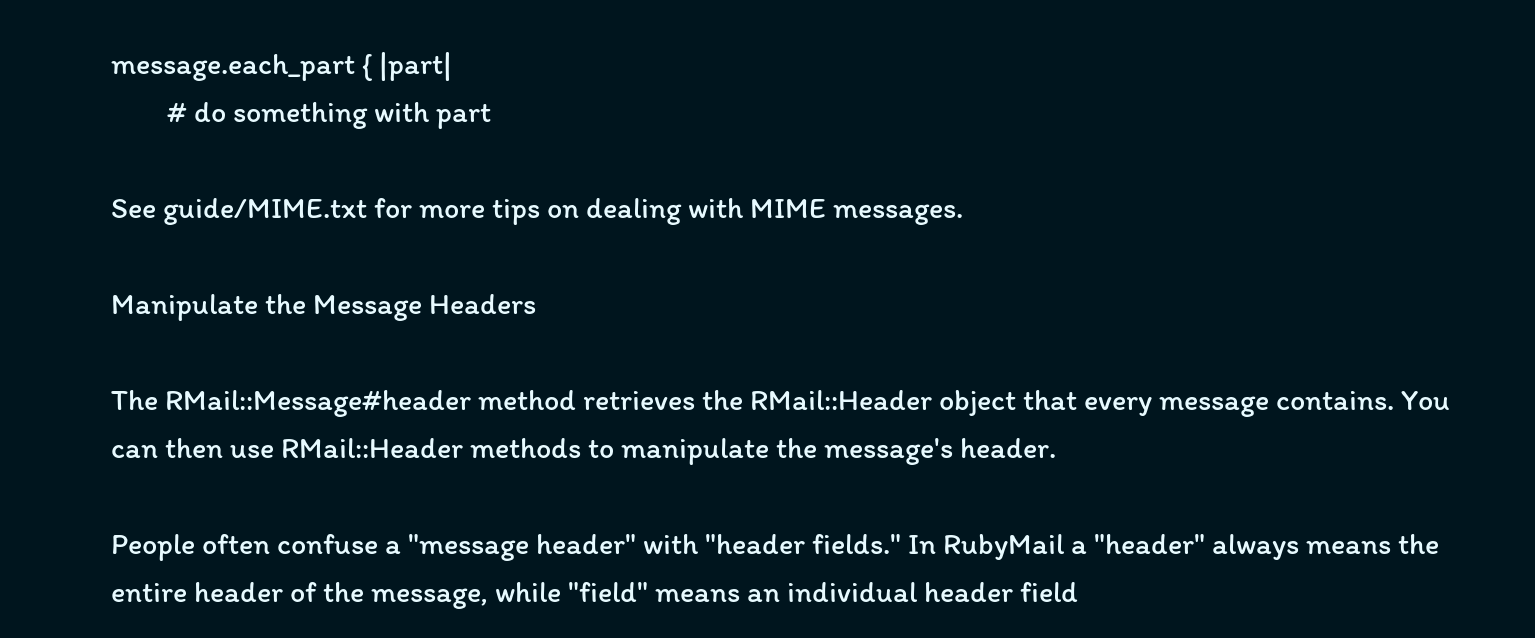message.each_part { |part|
        # do something with part

See guide/MIME.txt for more tips on dealing with MIME messages.

Manipulate the Message Headers

The RMail::Message#header method retrieves the RMail::Header object that every message contains. You can then use RMail::Header methods to manipulate the message's header.

People often confuse a "message header" with "header fields." In RubyMail a "header" always means the entire header of the message, while "field" means an individual header field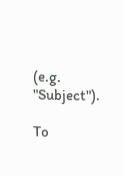(e.g. "Subject").

To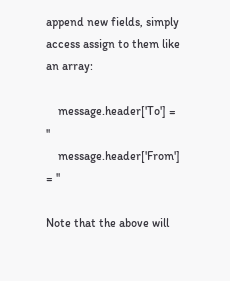append new fields, simply access assign to them like an array:

    message.header['To'] = ''
    message.header['From'] = ''

Note that the above will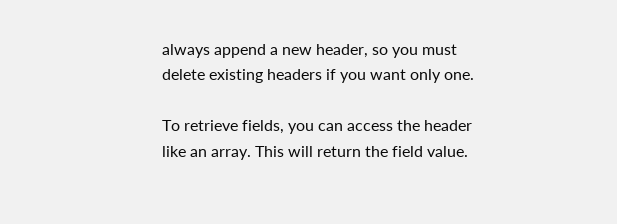always append a new header, so you must delete existing headers if you want only one.

To retrieve fields, you can access the header like an array. This will return the field value.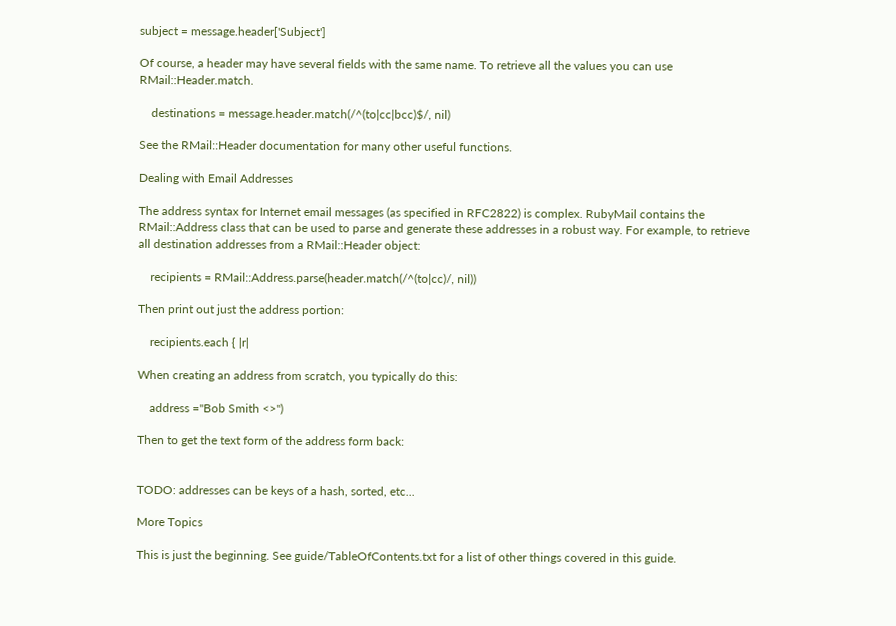subject = message.header['Subject']

Of course, a header may have several fields with the same name. To retrieve all the values you can use RMail::Header.match.

    destinations = message.header.match(/^(to|cc|bcc)$/, nil)

See the RMail::Header documentation for many other useful functions.

Dealing with Email Addresses

The address syntax for Internet email messages (as specified in RFC2822) is complex. RubyMail contains the RMail::Address class that can be used to parse and generate these addresses in a robust way. For example, to retrieve all destination addresses from a RMail::Header object:

    recipients = RMail::Address.parse(header.match(/^(to|cc)/, nil))

Then print out just the address portion:

    recipients.each { |r|

When creating an address from scratch, you typically do this:

    address ="Bob Smith <>")

Then to get the text form of the address form back:


TODO: addresses can be keys of a hash, sorted, etc...

More Topics

This is just the beginning. See guide/TableOfContents.txt for a list of other things covered in this guide.